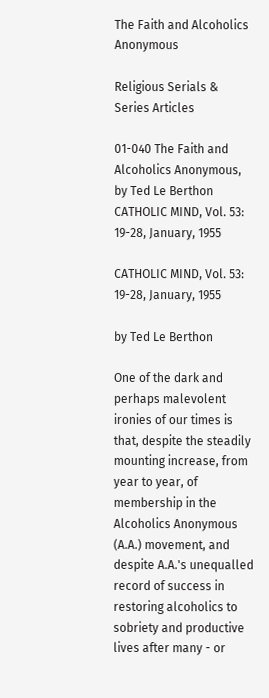The Faith and Alcoholics Anonymous

Religious Serials & Series Articles

01-040 The Faith and Alcoholics Anonymous, by Ted Le Berthon CATHOLIC MIND, Vol. 53: 19-28, January, 1955

CATHOLIC MIND, Vol. 53: 19-28, January, 1955

by Ted Le Berthon

One of the dark and perhaps malevolent ironies of our times is that, despite the steadily mounting increase, from year to year, of membership in the Alcoholics Anonymous (A.A.) movement, and despite A.A.'s unequalled record of success in restoring alcoholics to sobriety and productive lives after many - or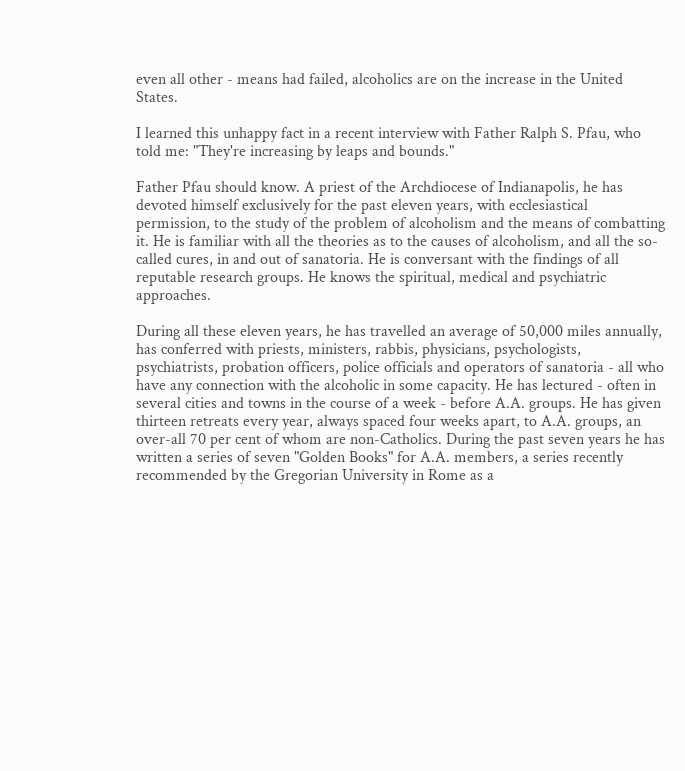even all other - means had failed, alcoholics are on the increase in the United States.

I learned this unhappy fact in a recent interview with Father Ralph S. Pfau, who told me: "They're increasing by leaps and bounds."

Father Pfau should know. A priest of the Archdiocese of Indianapolis, he has devoted himself exclusively for the past eleven years, with ecclesiastical permission, to the study of the problem of alcoholism and the means of combatting it. He is familiar with all the theories as to the causes of alcoholism, and all the so-called cures, in and out of sanatoria. He is conversant with the findings of all reputable research groups. He knows the spiritual, medical and psychiatric approaches.

During all these eleven years, he has travelled an average of 50,000 miles annually, has conferred with priests, ministers, rabbis, physicians, psychologists, psychiatrists, probation officers, police officials and operators of sanatoria - all who have any connection with the alcoholic in some capacity. He has lectured - often in several cities and towns in the course of a week - before A.A. groups. He has given thirteen retreats every year, always spaced four weeks apart, to A.A. groups, an over-all 70 per cent of whom are non-Catholics. During the past seven years he has written a series of seven "Golden Books" for A.A. members, a series recently recommended by the Gregorian University in Rome as a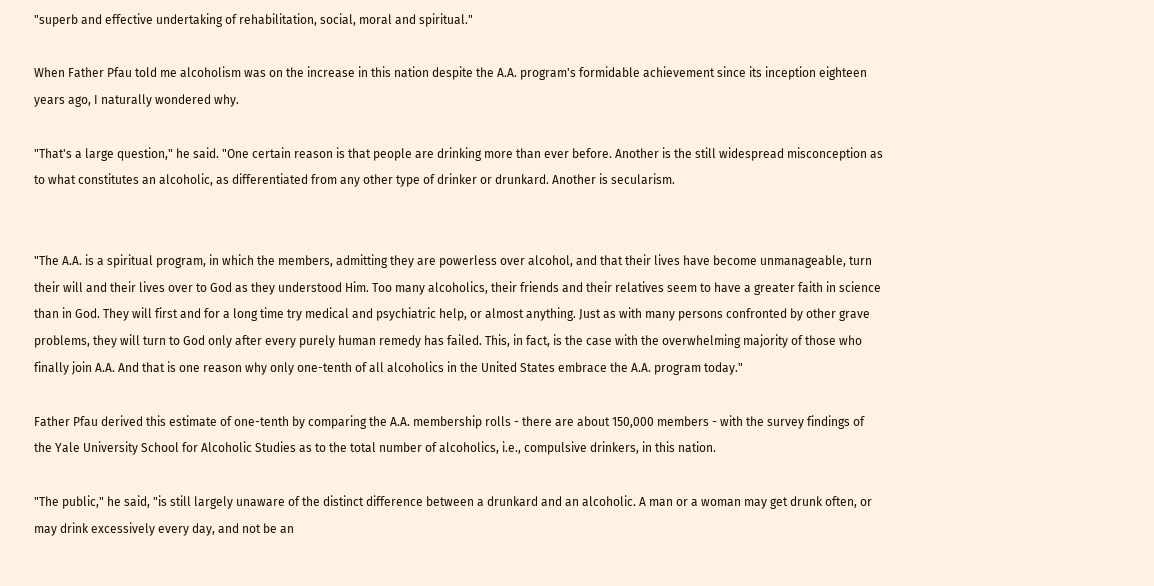"superb and effective undertaking of rehabilitation, social, moral and spiritual."

When Father Pfau told me alcoholism was on the increase in this nation despite the A.A. program's formidable achievement since its inception eighteen years ago, I naturally wondered why.

"That's a large question," he said. "One certain reason is that people are drinking more than ever before. Another is the still widespread misconception as to what constitutes an alcoholic, as differentiated from any other type of drinker or drunkard. Another is secularism.


"The A.A. is a spiritual program, in which the members, admitting they are powerless over alcohol, and that their lives have become unmanageable, turn their will and their lives over to God as they understood Him. Too many alcoholics, their friends and their relatives seem to have a greater faith in science than in God. They will first and for a long time try medical and psychiatric help, or almost anything. Just as with many persons confronted by other grave problems, they will turn to God only after every purely human remedy has failed. This, in fact, is the case with the overwhelming majority of those who finally join A.A. And that is one reason why only one-tenth of all alcoholics in the United States embrace the A.A. program today."

Father Pfau derived this estimate of one-tenth by comparing the A.A. membership rolls - there are about 150,000 members - with the survey findings of the Yale University School for Alcoholic Studies as to the total number of alcoholics, i.e., compulsive drinkers, in this nation.

"The public," he said, "is still largely unaware of the distinct difference between a drunkard and an alcoholic. A man or a woman may get drunk often, or may drink excessively every day, and not be an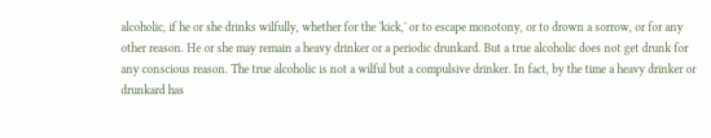alcoholic, if he or she drinks wilfully, whether for the 'kick,' or to escape monotony, or to drown a sorrow, or for any other reason. He or she may remain a heavy drinker or a periodic drunkard. But a true alcoholic does not get drunk for any conscious reason. The true alcoholic is not a wilful but a compulsive drinker. In fact, by the time a heavy drinker or drunkard has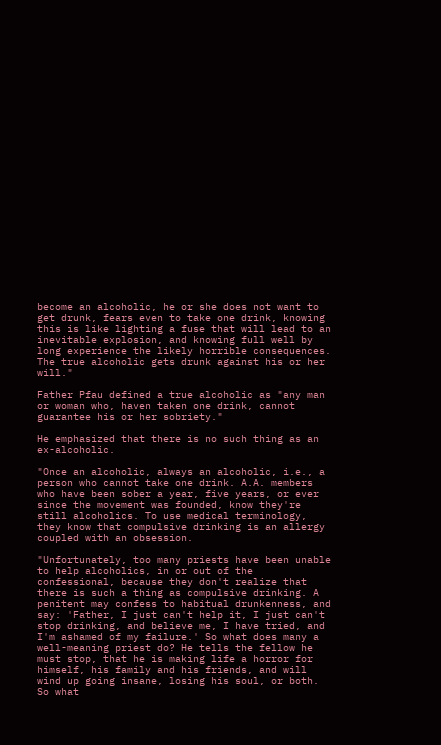become an alcoholic, he or she does not want to get drunk, fears even to take one drink, knowing this is like lighting a fuse that will lead to an inevitable explosion, and knowing full well by long experience the likely horrible consequences. The true alcoholic gets drunk against his or her will."

Father Pfau defined a true alcoholic as "any man or woman who, haven taken one drink, cannot guarantee his or her sobriety."

He emphasized that there is no such thing as an ex-alcoholic.

"Once an alcoholic, always an alcoholic, i.e., a person who cannot take one drink. A.A. members who have been sober a year, five years, or ever since the movement was founded, know they're still alcoholics. To use medical terminology, they know that compulsive drinking is an allergy coupled with an obsession.

"Unfortunately, too many priests have been unable to help alcoholics, in or out of the confessional, because they don't realize that there is such a thing as compulsive drinking. A penitent may confess to habitual drunkenness, and say: 'Father, I just can't help it, I just can't stop drinking, and believe me, I have tried, and I'm ashamed of my failure.' So what does many a well-meaning priest do? He tells the fellow he must stop, that he is making life a horror for himself, his family and his friends, and will wind up going insane, losing his soul, or both. So what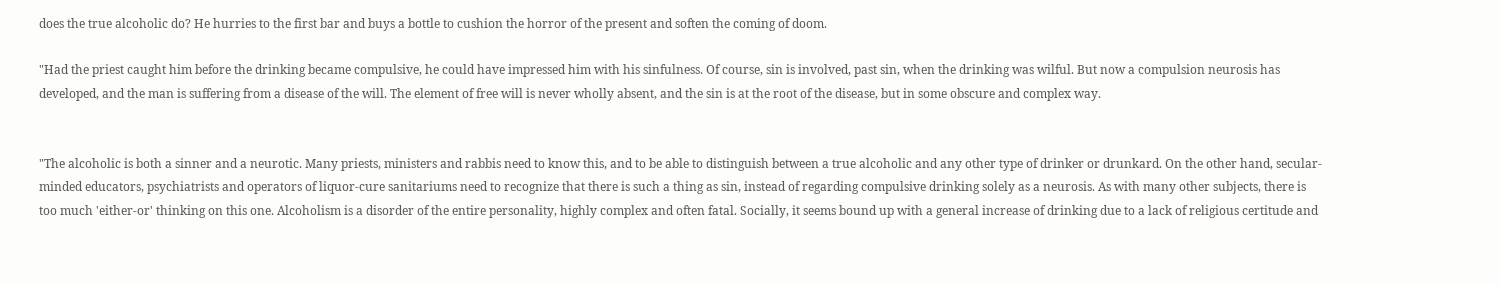does the true alcoholic do? He hurries to the first bar and buys a bottle to cushion the horror of the present and soften the coming of doom.

"Had the priest caught him before the drinking became compulsive, he could have impressed him with his sinfulness. Of course, sin is involved, past sin, when the drinking was wilful. But now a compulsion neurosis has developed, and the man is suffering from a disease of the will. The element of free will is never wholly absent, and the sin is at the root of the disease, but in some obscure and complex way.


"The alcoholic is both a sinner and a neurotic. Many priests, ministers and rabbis need to know this, and to be able to distinguish between a true alcoholic and any other type of drinker or drunkard. On the other hand, secular-minded educators, psychiatrists and operators of liquor-cure sanitariums need to recognize that there is such a thing as sin, instead of regarding compulsive drinking solely as a neurosis. As with many other subjects, there is too much 'either-or' thinking on this one. Alcoholism is a disorder of the entire personality, highly complex and often fatal. Socially, it seems bound up with a general increase of drinking due to a lack of religious certitude and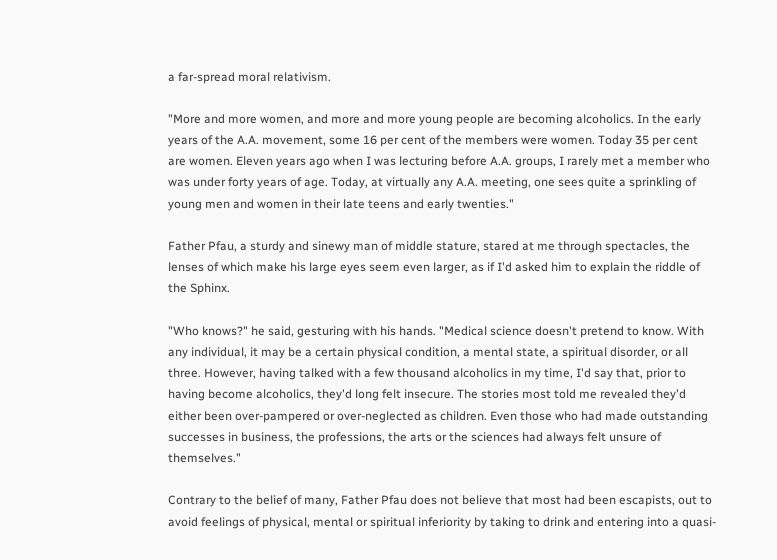a far-spread moral relativism.

"More and more women, and more and more young people are becoming alcoholics. In the early years of the A.A. movement, some 16 per cent of the members were women. Today 35 per cent are women. Eleven years ago when I was lecturing before A.A. groups, I rarely met a member who was under forty years of age. Today, at virtually any A.A. meeting, one sees quite a sprinkling of young men and women in their late teens and early twenties."

Father Pfau, a sturdy and sinewy man of middle stature, stared at me through spectacles, the lenses of which make his large eyes seem even larger, as if I'd asked him to explain the riddle of the Sphinx.

"Who knows?" he said, gesturing with his hands. "Medical science doesn't pretend to know. With any individual, it may be a certain physical condition, a mental state, a spiritual disorder, or all three. However, having talked with a few thousand alcoholics in my time, I'd say that, prior to having become alcoholics, they'd long felt insecure. The stories most told me revealed they'd either been over-pampered or over-neglected as children. Even those who had made outstanding successes in business, the professions, the arts or the sciences had always felt unsure of themselves."

Contrary to the belief of many, Father Pfau does not believe that most had been escapists, out to avoid feelings of physical, mental or spiritual inferiority by taking to drink and entering into a quasi-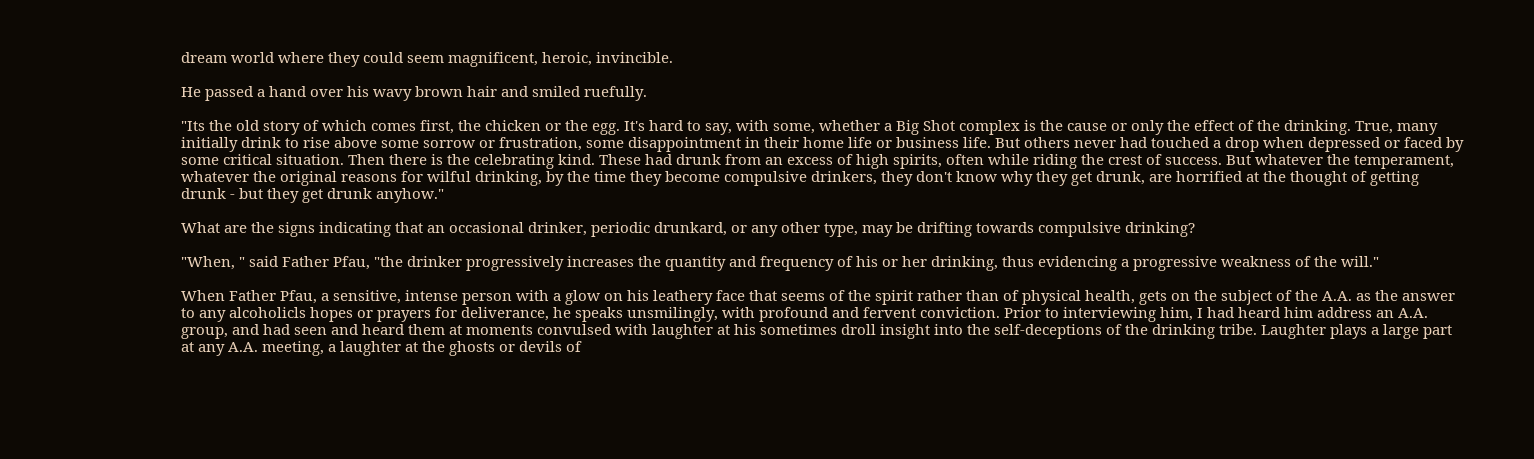dream world where they could seem magnificent, heroic, invincible.

He passed a hand over his wavy brown hair and smiled ruefully.

"Its the old story of which comes first, the chicken or the egg. It's hard to say, with some, whether a Big Shot complex is the cause or only the effect of the drinking. True, many initially drink to rise above some sorrow or frustration, some disappointment in their home life or business life. But others never had touched a drop when depressed or faced by some critical situation. Then there is the celebrating kind. These had drunk from an excess of high spirits, often while riding the crest of success. But whatever the temperament, whatever the original reasons for wilful drinking, by the time they become compulsive drinkers, they don't know why they get drunk, are horrified at the thought of getting drunk - but they get drunk anyhow."

What are the signs indicating that an occasional drinker, periodic drunkard, or any other type, may be drifting towards compulsive drinking?

"When, " said Father Pfau, "the drinker progressively increases the quantity and frequency of his or her drinking, thus evidencing a progressive weakness of the will."

When Father Pfau, a sensitive, intense person with a glow on his leathery face that seems of the spirit rather than of physical health, gets on the subject of the A.A. as the answer to any alcoholicls hopes or prayers for deliverance, he speaks unsmilingly, with profound and fervent conviction. Prior to interviewing him, I had heard him address an A.A. group, and had seen and heard them at moments convulsed with laughter at his sometimes droll insight into the self-deceptions of the drinking tribe. Laughter plays a large part at any A.A. meeting, a laughter at the ghosts or devils of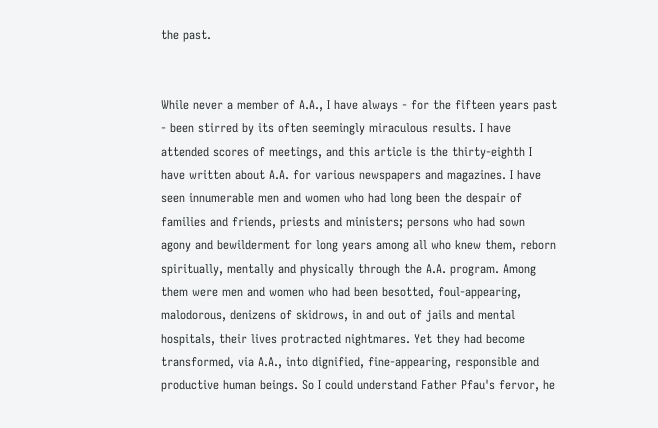the past.


While never a member of A.A., I have always - for the fifteen years past - been stirred by its often seemingly miraculous results. I have attended scores of meetings, and this article is the thirty-eighth I have written about A.A. for various newspapers and magazines. I have seen innumerable men and women who had long been the despair of families and friends, priests and ministers; persons who had sown agony and bewilderment for long years among all who knew them, reborn spiritually, mentally and physically through the A.A. program. Among them were men and women who had been besotted, foul-appearing, malodorous, denizens of skidrows, in and out of jails and mental hospitals, their lives protracted nightmares. Yet they had become transformed, via A.A., into dignified, fine-appearing, responsible and productive human beings. So I could understand Father Pfau's fervor, he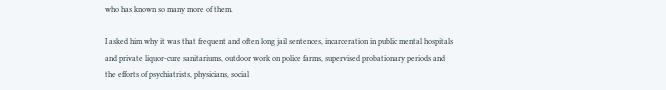who has known so many more of them.

I asked him why it was that frequent and often long jail sentences, incarceration in public mental hospitals and private liquor-cure sanitariums, outdoor work on police farms, supervised probationary periods and the efforts of psychiatrists, physicians, social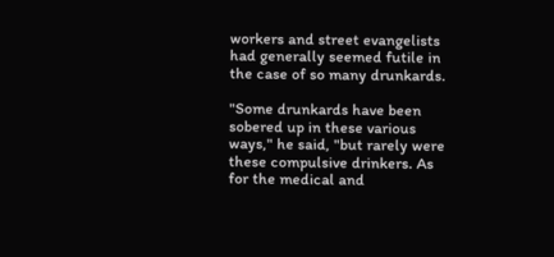workers and street evangelists had generally seemed futile in the case of so many drunkards.

"Some drunkards have been sobered up in these various ways," he said, "but rarely were these compulsive drinkers. As for the medical and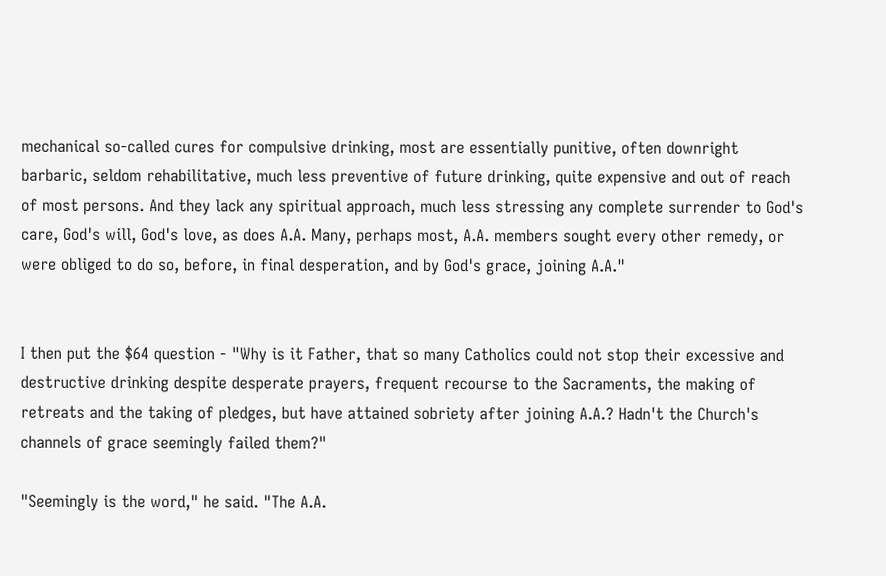mechanical so-called cures for compulsive drinking, most are essentially punitive, often downright barbaric, seldom rehabilitative, much less preventive of future drinking, quite expensive and out of reach of most persons. And they lack any spiritual approach, much less stressing any complete surrender to God's care, God's will, God's love, as does A.A. Many, perhaps most, A.A. members sought every other remedy, or were obliged to do so, before, in final desperation, and by God's grace, joining A.A."


I then put the $64 question - "Why is it Father, that so many Catholics could not stop their excessive and destructive drinking despite desperate prayers, frequent recourse to the Sacraments, the making of retreats and the taking of pledges, but have attained sobriety after joining A.A.? Hadn't the Church's channels of grace seemingly failed them?"

"Seemingly is the word," he said. "The A.A.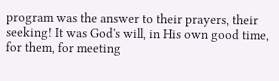program was the answer to their prayers, their seeking! It was God's will, in His own good time, for them, for meeting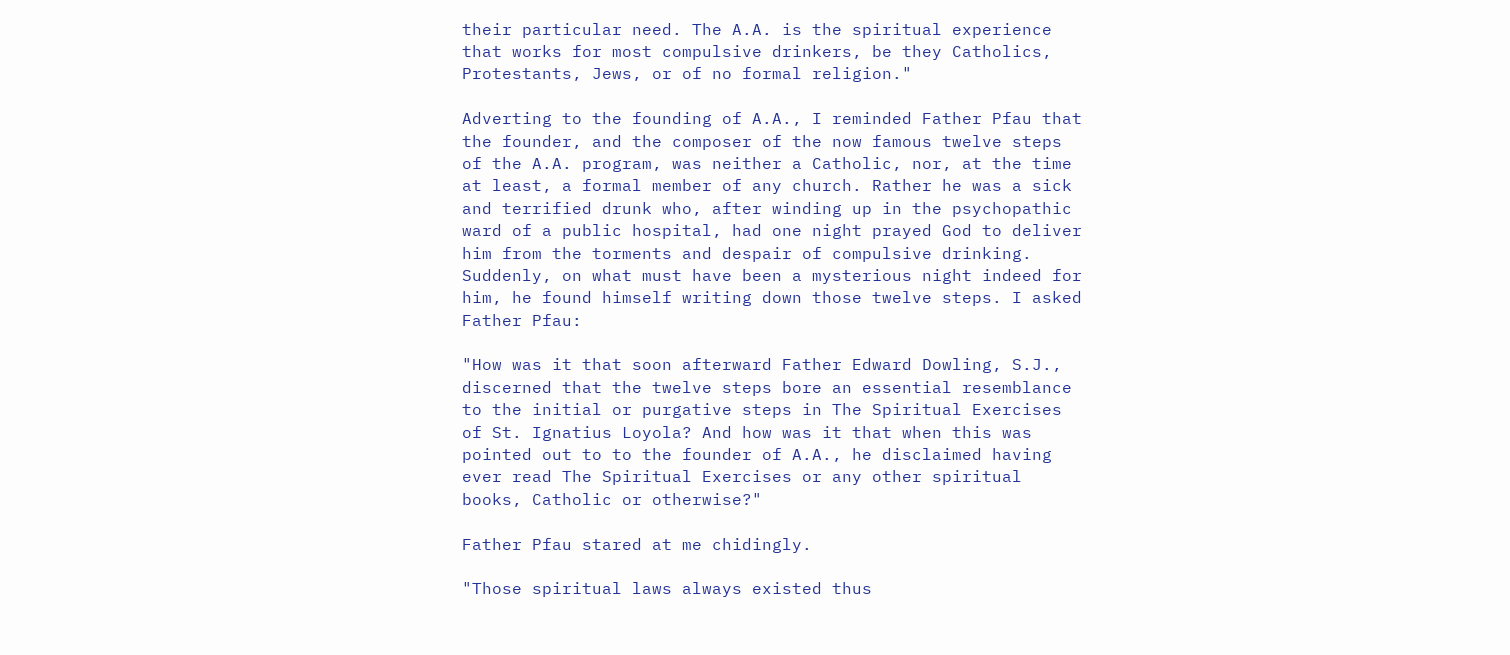their particular need. The A.A. is the spiritual experience that works for most compulsive drinkers, be they Catholics, Protestants, Jews, or of no formal religion."

Adverting to the founding of A.A., I reminded Father Pfau that the founder, and the composer of the now famous twelve steps of the A.A. program, was neither a Catholic, nor, at the time at least, a formal member of any church. Rather he was a sick and terrified drunk who, after winding up in the psychopathic ward of a public hospital, had one night prayed God to deliver him from the torments and despair of compulsive drinking. Suddenly, on what must have been a mysterious night indeed for him, he found himself writing down those twelve steps. I asked Father Pfau:

"How was it that soon afterward Father Edward Dowling, S.J., discerned that the twelve steps bore an essential resemblance to the initial or purgative steps in The Spiritual Exercises of St. Ignatius Loyola? And how was it that when this was pointed out to to the founder of A.A., he disclaimed having ever read The Spiritual Exercises or any other spiritual books, Catholic or otherwise?"

Father Pfau stared at me chidingly.

"Those spiritual laws always existed thus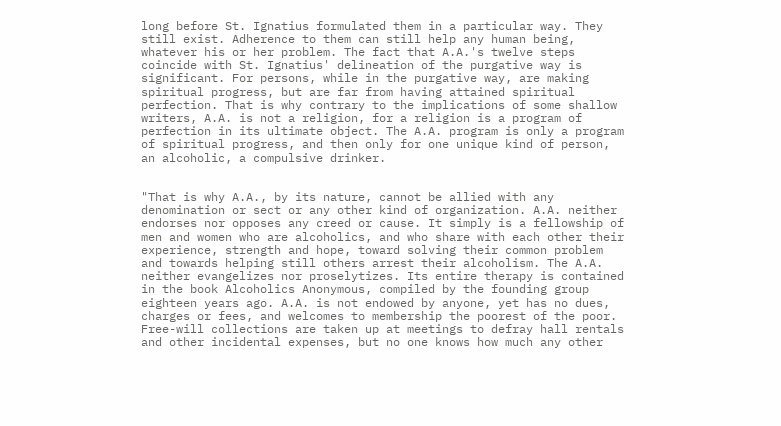long before St. Ignatius formulated them in a particular way. They still exist. Adherence to them can still help any human being, whatever his or her problem. The fact that A.A.'s twelve steps coincide with St. Ignatius' delineation of the purgative way is significant. For persons, while in the purgative way, are making spiritual progress, but are far from having attained spiritual perfection. That is why contrary to the implications of some shallow writers, A.A. is not a religion, for a religion is a program of perfection in its ultimate object. The A.A. program is only a program of spiritual progress, and then only for one unique kind of person, an alcoholic, a compulsive drinker.


"That is why A.A., by its nature, cannot be allied with any denomination or sect or any other kind of organization. A.A. neither endorses nor opposes any creed or cause. It simply is a fellowship of men and women who are alcoholics, and who share with each other their experience, strength and hope, toward solving their common problem and towards helping still others arrest their alcoholism. The A.A. neither evangelizes nor proselytizes. Its entire therapy is contained in the book Alcoholics Anonymous, compiled by the founding group eighteen years ago. A.A. is not endowed by anyone, yet has no dues, charges or fees, and welcomes to membership the poorest of the poor. Free-will collections are taken up at meetings to defray hall rentals and other incidental expenses, but no one knows how much any other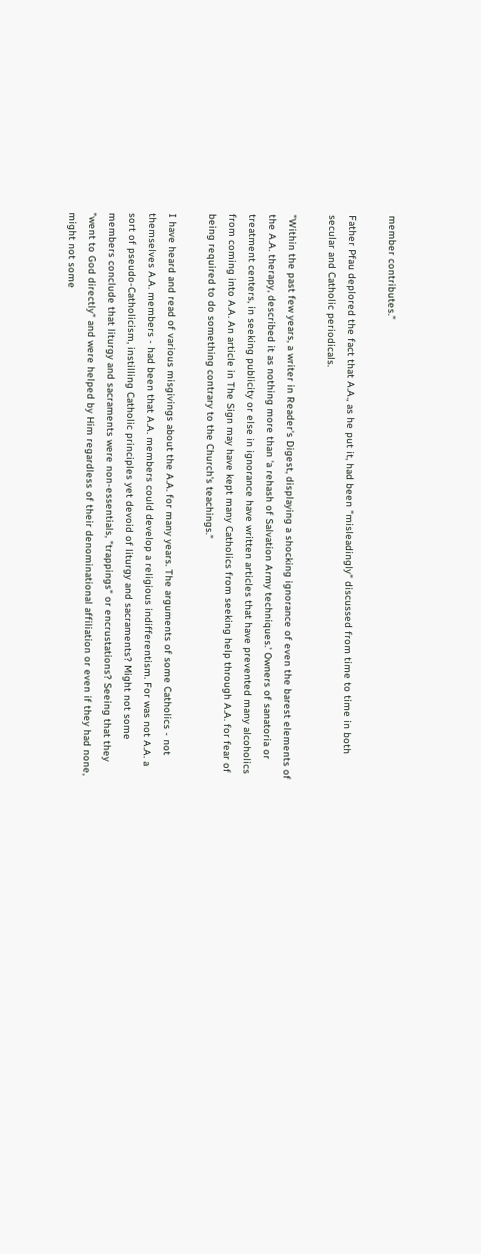member contributes."

Father Pfau deplored the fact that A.A., as he put it, had been "misleadingly" discussed from time to time in both secular and Catholic periodicals.

"Within the past few years, a writer in Reader's Digest, displaying a shocking ignorance of even the barest elements of the A.A. therapy, described it as nothing more than 'a rehash of Salvation Army techniques.' Owners of sanatoria or treatment centers, in seeking publicity or else in ignorance have written articles that have prevented many alcoholics from coming into A.A. An article in The Sign may have kept many Catholics from seeking help through A.A. for fear of being required to do something contrary to the Church's teachings."

I have heard and read of various misgivings about the A.A. for many years. The arguments of some Catholics - not themselves A.A. members - had been that A.A. members could develop a religious indifferentism. For was not A.A. a sort of pseudo-Catholicism, instilling Catholic principles yet devoid of liturgy and sacraments? Might not some members conclude that liturgy and sacraments were non-essentials, "trappings" or encrustations? Seeing that they "went to God directly" and were helped by Him regardless of their denominational affiliation or even if they had none, might not some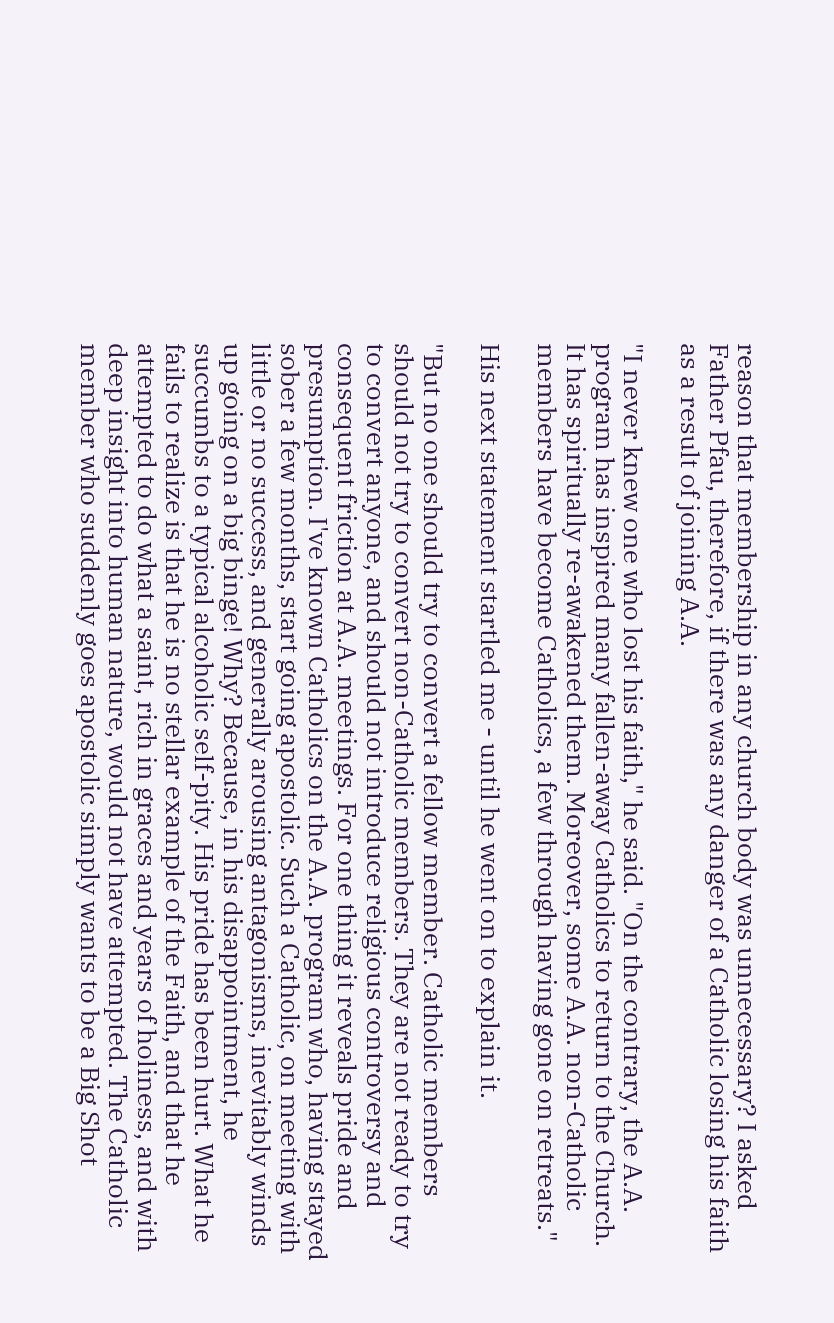reason that membership in any church body was unnecessary? I asked Father Pfau, therefore, if there was any danger of a Catholic losing his faith as a result of joining A.A.

"I never knew one who lost his faith," he said. "On the contrary, the A.A. program has inspired many fallen-away Catholics to return to the Church. It has spiritually re-awakened them. Moreover, some A.A. non-Catholic members have become Catholics, a few through having gone on retreats."

His next statement startled me - until he went on to explain it.

"But no one should try to convert a fellow member. Catholic members should not try to convert non-Catholic members. They are not ready to try to convert anyone, and should not introduce religious controversy and consequent friction at A.A. meetings. For one thing it reveals pride and presumption. I've known Catholics on the A.A. program who, having stayed sober a few months, start going apostolic. Such a Catholic, on meeting with little or no success, and generally arousing antagonisms, inevitably winds up going on a big binge! Why? Because, in his disappointment, he succumbs to a typical alcoholic self-pity. His pride has been hurt. What he fails to realize is that he is no stellar example of the Faith, and that he attempted to do what a saint, rich in graces and years of holiness, and with deep insight into human nature, would not have attempted. The Catholic member who suddenly goes apostolic simply wants to be a Big Shot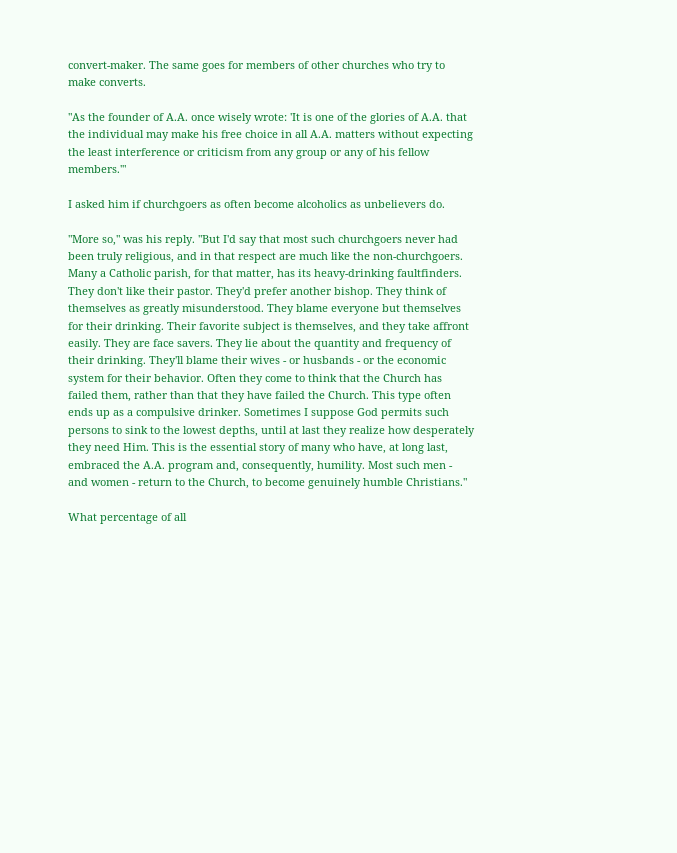convert-maker. The same goes for members of other churches who try to make converts.

"As the founder of A.A. once wisely wrote: 'It is one of the glories of A.A. that the individual may make his free choice in all A.A. matters without expecting the least interference or criticism from any group or any of his fellow members.'"

I asked him if churchgoers as often become alcoholics as unbelievers do.

"More so," was his reply. "But I'd say that most such churchgoers never had been truly religious, and in that respect are much like the non-churchgoers. Many a Catholic parish, for that matter, has its heavy-drinking faultfinders. They don't like their pastor. They'd prefer another bishop. They think of themselves as greatly misunderstood. They blame everyone but themselves for their drinking. Their favorite subject is themselves, and they take affront easily. They are face savers. They lie about the quantity and frequency of their drinking. They'll blame their wives - or husbands - or the economic system for their behavior. Often they come to think that the Church has failed them, rather than that they have failed the Church. This type often ends up as a compulsive drinker. Sometimes I suppose God permits such persons to sink to the lowest depths, until at last they realize how desperately they need Him. This is the essential story of many who have, at long last, embraced the A.A. program and, consequently, humility. Most such men - and women - return to the Church, to become genuinely humble Christians."

What percentage of all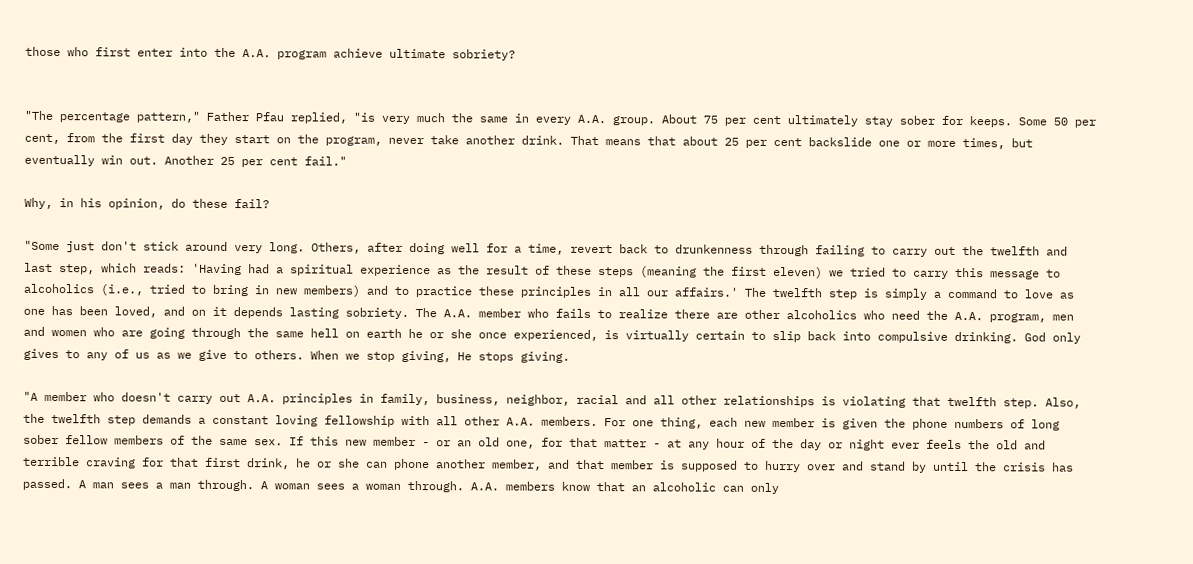those who first enter into the A.A. program achieve ultimate sobriety?


"The percentage pattern," Father Pfau replied, "is very much the same in every A.A. group. About 75 per cent ultimately stay sober for keeps. Some 50 per cent, from the first day they start on the program, never take another drink. That means that about 25 per cent backslide one or more times, but eventually win out. Another 25 per cent fail."

Why, in his opinion, do these fail?

"Some just don't stick around very long. Others, after doing well for a time, revert back to drunkenness through failing to carry out the twelfth and last step, which reads: 'Having had a spiritual experience as the result of these steps (meaning the first eleven) we tried to carry this message to alcoholics (i.e., tried to bring in new members) and to practice these principles in all our affairs.' The twelfth step is simply a command to love as one has been loved, and on it depends lasting sobriety. The A.A. member who fails to realize there are other alcoholics who need the A.A. program, men and women who are going through the same hell on earth he or she once experienced, is virtually certain to slip back into compulsive drinking. God only gives to any of us as we give to others. When we stop giving, He stops giving.

"A member who doesn't carry out A.A. principles in family, business, neighbor, racial and all other relationships is violating that twelfth step. Also, the twelfth step demands a constant loving fellowship with all other A.A. members. For one thing, each new member is given the phone numbers of long sober fellow members of the same sex. If this new member - or an old one, for that matter - at any hour of the day or night ever feels the old and terrible craving for that first drink, he or she can phone another member, and that member is supposed to hurry over and stand by until the crisis has passed. A man sees a man through. A woman sees a woman through. A.A. members know that an alcoholic can only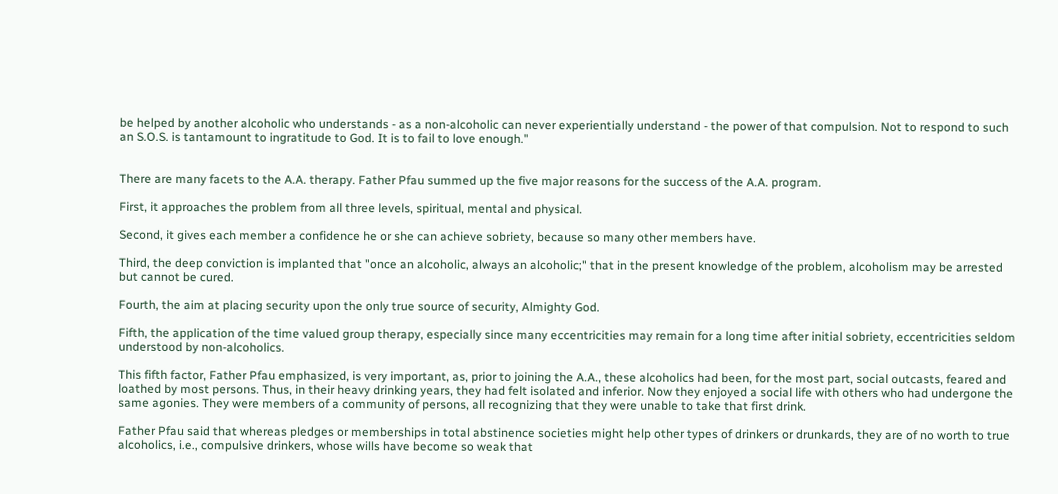be helped by another alcoholic who understands - as a non-alcoholic can never experientially understand - the power of that compulsion. Not to respond to such an S.O.S. is tantamount to ingratitude to God. It is to fail to love enough."


There are many facets to the A.A. therapy. Father Pfau summed up the five major reasons for the success of the A.A. program.

First, it approaches the problem from all three levels, spiritual, mental and physical.

Second, it gives each member a confidence he or she can achieve sobriety, because so many other members have.

Third, the deep conviction is implanted that "once an alcoholic, always an alcoholic;" that in the present knowledge of the problem, alcoholism may be arrested but cannot be cured.

Fourth, the aim at placing security upon the only true source of security, Almighty God.

Fifth, the application of the time valued group therapy, especially since many eccentricities may remain for a long time after initial sobriety, eccentricities seldom understood by non-alcoholics.

This fifth factor, Father Pfau emphasized, is very important, as, prior to joining the A.A., these alcoholics had been, for the most part, social outcasts, feared and loathed by most persons. Thus, in their heavy drinking years, they had felt isolated and inferior. Now they enjoyed a social life with others who had undergone the same agonies. They were members of a community of persons, all recognizing that they were unable to take that first drink.

Father Pfau said that whereas pledges or memberships in total abstinence societies might help other types of drinkers or drunkards, they are of no worth to true alcoholics, i.e., compulsive drinkers, whose wills have become so weak that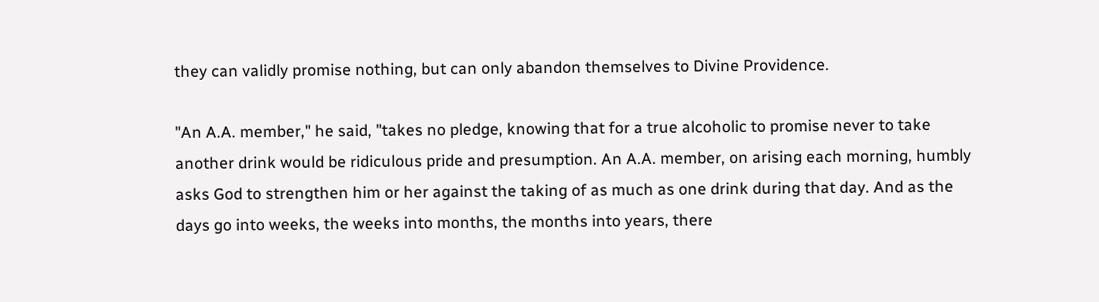they can validly promise nothing, but can only abandon themselves to Divine Providence.

"An A.A. member," he said, "takes no pledge, knowing that for a true alcoholic to promise never to take another drink would be ridiculous pride and presumption. An A.A. member, on arising each morning, humbly asks God to strengthen him or her against the taking of as much as one drink during that day. And as the days go into weeks, the weeks into months, the months into years, there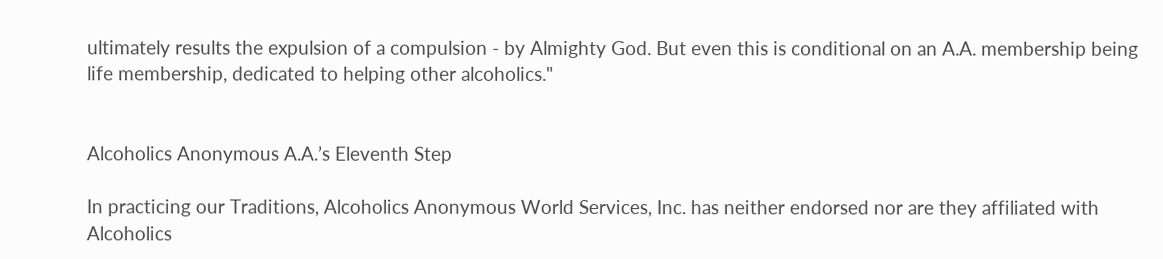ultimately results the expulsion of a compulsion - by Almighty God. But even this is conditional on an A.A. membership being life membership, dedicated to helping other alcoholics."


Alcoholics Anonymous A.A.’s Eleventh Step

In practicing our Traditions, Alcoholics Anonymous World Services, Inc. has neither endorsed nor are they affiliated with Alcoholics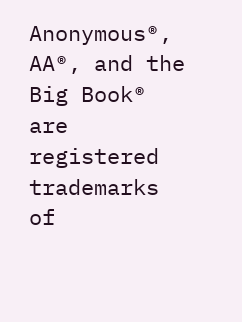Anonymous®, AA®, and the Big Book® are registered trademarks of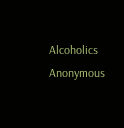Alcoholics Anonymous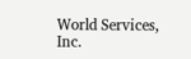World Services, Inc.